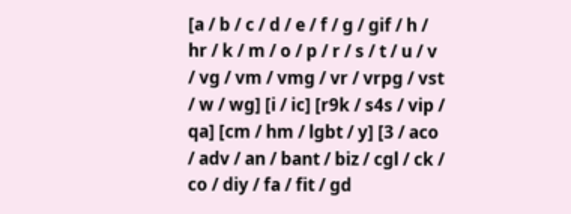[a / b / c / d / e / f / g / gif / h / hr / k / m / o / p / r / s / t / u / v / vg / vm / vmg / vr / vrpg / vst / w / wg] [i / ic] [r9k / s4s / vip / qa] [cm / hm / lgbt / y] [3 / aco / adv / an / bant / biz / cgl / ck / co / diy / fa / fit / gd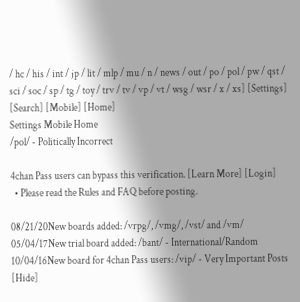/ hc / his / int / jp / lit / mlp / mu / n / news / out / po / pol / pw / qst / sci / soc / sp / tg / toy / trv / tv / vp / vt / wsg / wsr / x / xs] [Settings] [Search] [Mobile] [Home]
Settings Mobile Home
/pol/ - Politically Incorrect

4chan Pass users can bypass this verification. [Learn More] [Login]
  • Please read the Rules and FAQ before posting.

08/21/20New boards added: /vrpg/, /vmg/, /vst/ and /vm/
05/04/17New trial board added: /bant/ - International/Random
10/04/16New board for 4chan Pass users: /vip/ - Very Important Posts
[Hide]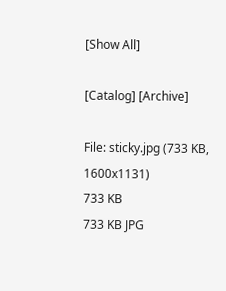[Show All]

[Catalog] [Archive]

File: sticky.jpg (733 KB, 1600x1131)
733 KB
733 KB JPG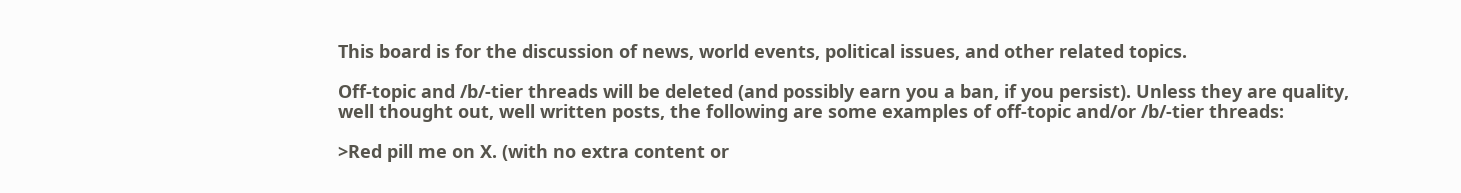This board is for the discussion of news, world events, political issues, and other related topics.

Off-topic and /b/-tier threads will be deleted (and possibly earn you a ban, if you persist). Unless they are quality, well thought out, well written posts, the following are some examples of off-topic and/or /b/-tier threads:

>Red pill me on X. (with no extra content or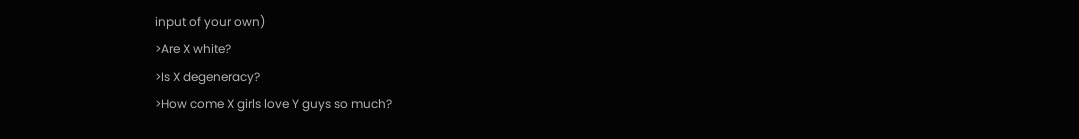input of your own)
>Are X white?
>Is X degeneracy?
>How come X girls love Y guys so much?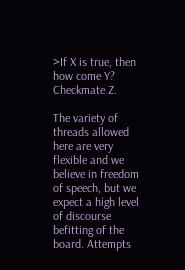>If X is true, then how come Y? Checkmate Z.

The variety of threads allowed here are very flexible and we believe in freedom of speech, but we expect a high level of discourse befitting of the board. Attempts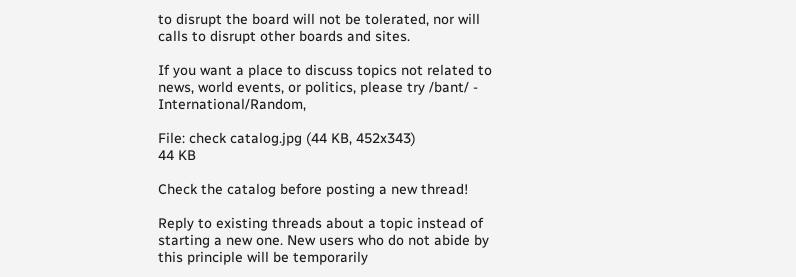to disrupt the board will not be tolerated, nor will calls to disrupt other boards and sites.

If you want a place to discuss topics not related to news, world events, or politics, please try /bant/ - International/Random,

File: check catalog.jpg (44 KB, 452x343)
44 KB

Check the catalog before posting a new thread!

Reply to existing threads about a topic instead of starting a new one. New users who do not abide by this principle will be temporarily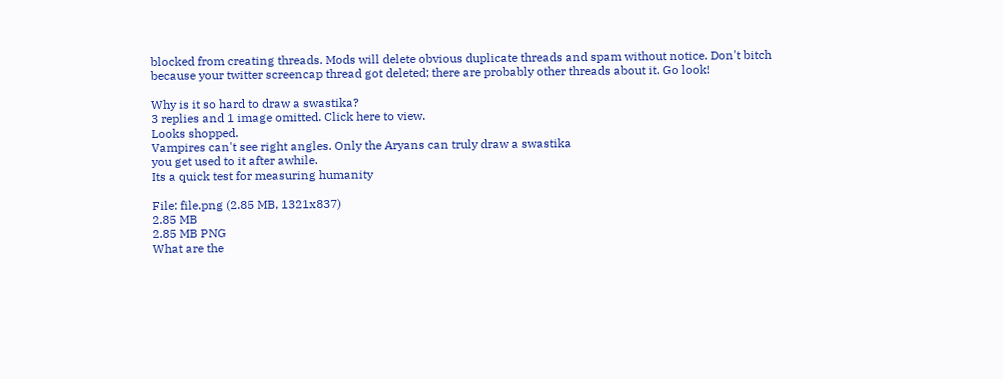blocked from creating threads. Mods will delete obvious duplicate threads and spam without notice. Don't bitch because your twitter screencap thread got deleted; there are probably other threads about it. Go look!

Why is it so hard to draw a swastika?
3 replies and 1 image omitted. Click here to view.
Looks shopped.
Vampires can't see right angles. Only the Aryans can truly draw a swastika
you get used to it after awhile.
Its a quick test for measuring humanity

File: file.png (2.85 MB, 1321x837)
2.85 MB
2.85 MB PNG
What are the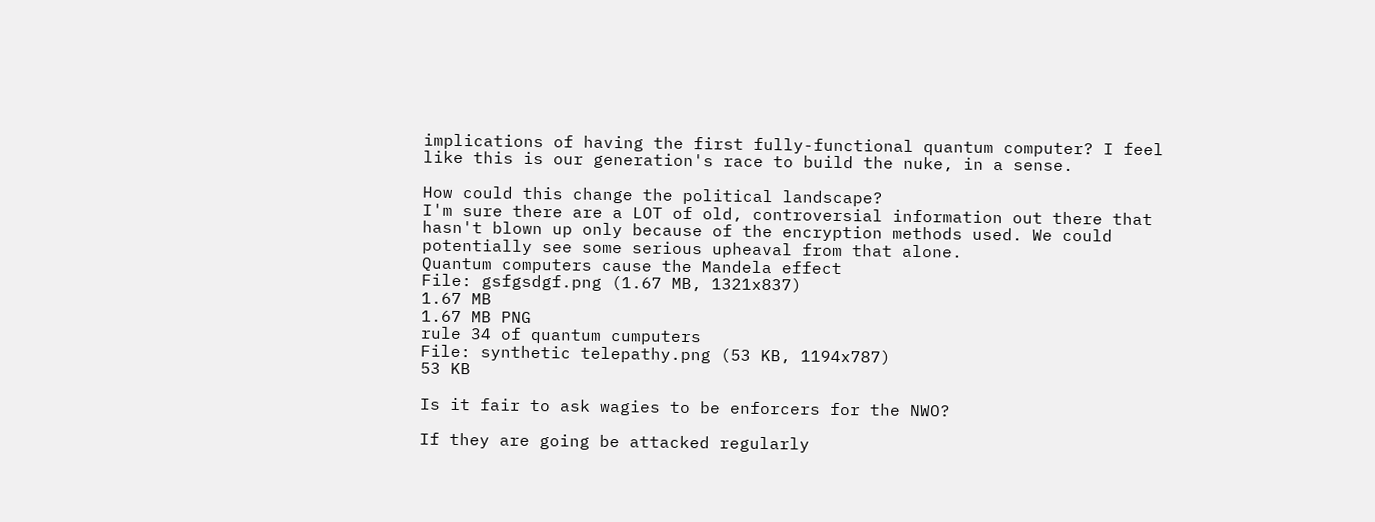implications of having the first fully-functional quantum computer? I feel like this is our generation's race to build the nuke, in a sense.

How could this change the political landscape?
I'm sure there are a LOT of old, controversial information out there that hasn't blown up only because of the encryption methods used. We could potentially see some serious upheaval from that alone.
Quantum computers cause the Mandela effect
File: gsfgsdgf.png (1.67 MB, 1321x837)
1.67 MB
1.67 MB PNG
rule 34 of quantum cumputers
File: synthetic telepathy.png (53 KB, 1194x787)
53 KB

Is it fair to ask wagies to be enforcers for the NWO?

If they are going be attacked regularly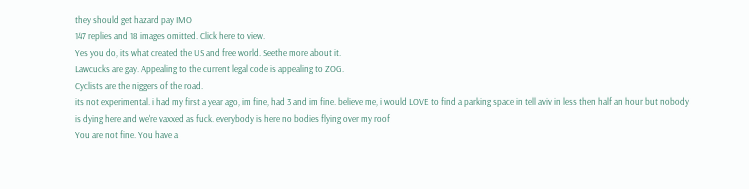they should get hazard pay IMO
147 replies and 18 images omitted. Click here to view.
Yes you do, its what created the US and free world. Seethe more about it.
Lawcucks are gay. Appealing to the current legal code is appealing to ZOG.
Cyclists are the niggers of the road.
its not experimental. i had my first a year ago, im fine, had 3 and im fine. believe me, i would LOVE to find a parking space in tell aviv in less then half an hour but nobody is dying here and we're vaxxed as fuck. everybody is here no bodies flying over my roof
You are not fine. You have a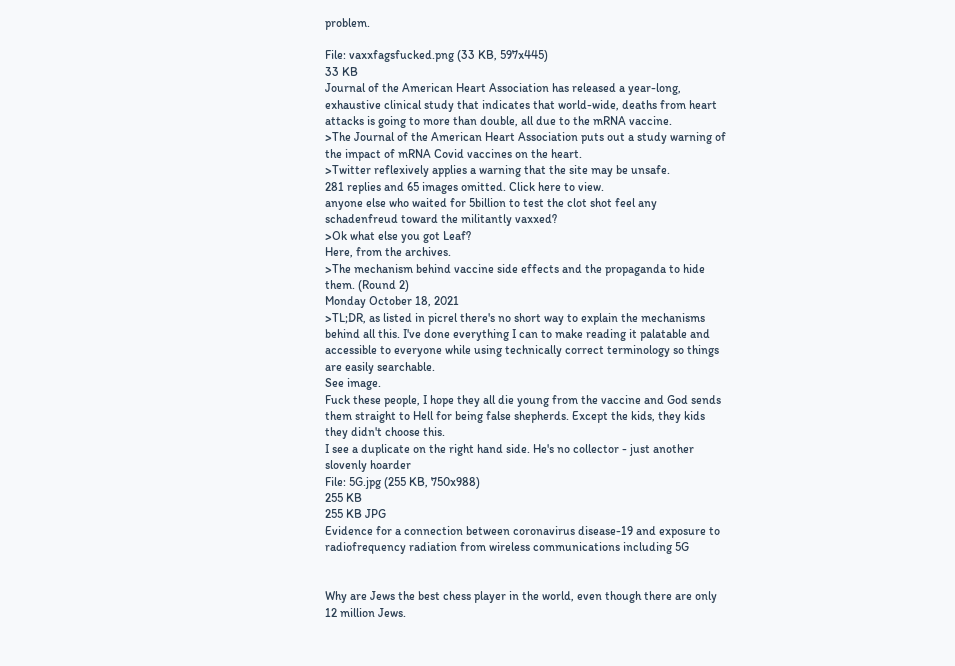problem.

File: vaxxfagsfucked.png (33 KB, 597x445)
33 KB
Journal of the American Heart Association has released a year-long, exhaustive clinical study that indicates that world-wide, deaths from heart attacks is going to more than double, all due to the mRNA vaccine.
>The Journal of the American Heart Association puts out a study warning of the impact of mRNA Covid vaccines on the heart.
>Twitter reflexively applies a warning that the site may be unsafe.
281 replies and 65 images omitted. Click here to view.
anyone else who waited for 5billion to test the clot shot feel any schadenfreud toward the militantly vaxxed?
>Ok what else you got Leaf?
Here, from the archives.
>The mechanism behind vaccine side effects and the propaganda to hide them. (Round 2)
Monday October 18, 2021
>TL;DR, as listed in picrel there's no short way to explain the mechanisms behind all this. I've done everything I can to make reading it palatable and accessible to everyone while using technically correct terminology so things are easily searchable.
See image.
Fuck these people, I hope they all die young from the vaccine and God sends them straight to Hell for being false shepherds. Except the kids, they kids they didn't choose this.
I see a duplicate on the right hand side. He's no collector - just another slovenly hoarder
File: 5G.jpg (255 KB, 750x988)
255 KB
255 KB JPG
Evidence for a connection between coronavirus disease-19 and exposure to radiofrequency radiation from wireless communications including 5G


Why are Jews the best chess player in the world, even though there are only 12 million Jews.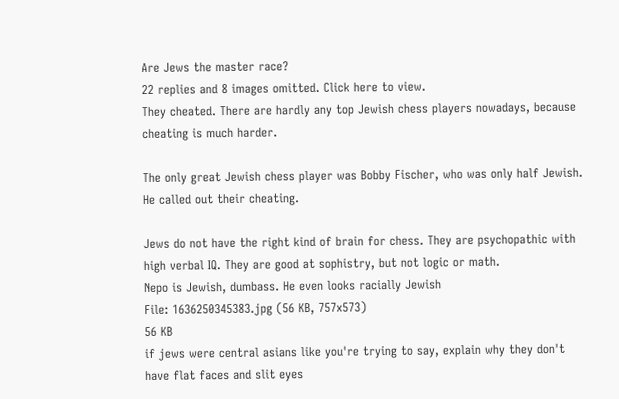Are Jews the master race?
22 replies and 8 images omitted. Click here to view.
They cheated. There are hardly any top Jewish chess players nowadays, because cheating is much harder.

The only great Jewish chess player was Bobby Fischer, who was only half Jewish. He called out their cheating.

Jews do not have the right kind of brain for chess. They are psychopathic with high verbal IQ. They are good at sophistry, but not logic or math.
Nepo is Jewish, dumbass. He even looks racially Jewish
File: 1636250345383.jpg (56 KB, 757x573)
56 KB
if jews were central asians like you're trying to say, explain why they don't have flat faces and slit eyes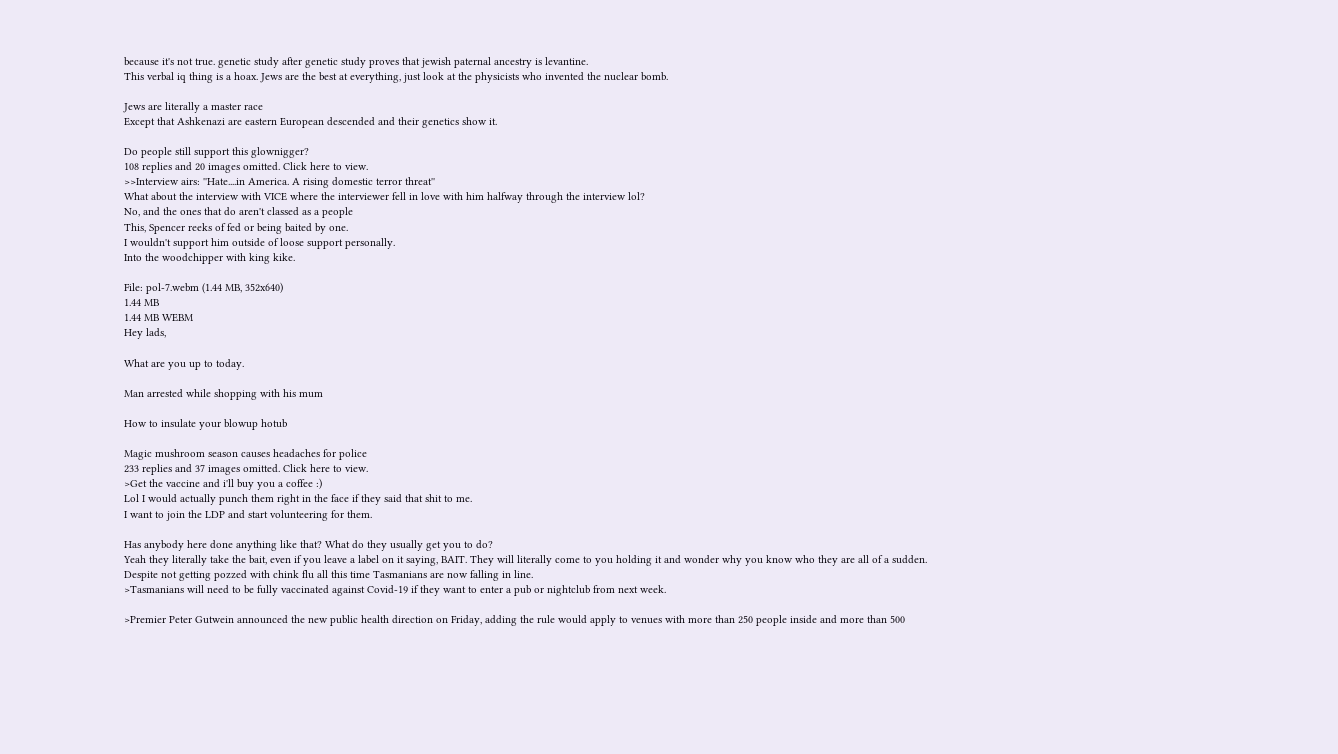because it's not true. genetic study after genetic study proves that jewish paternal ancestry is levantine.
This verbal iq thing is a hoax. Jews are the best at everything, just look at the physicists who invented the nuclear bomb.

Jews are literally a master race
Except that Ashkenazi are eastern European descended and their genetics show it.

Do people still support this glownigger?
108 replies and 20 images omitted. Click here to view.
>>Interview airs: ''Hate....in America. A rising domestic terror threat''
What about the interview with VICE where the interviewer fell in love with him halfway through the interview lol?
No, and the ones that do aren't classed as a people
This, Spencer reeks of fed or being baited by one.
I wouldn't support him outside of loose support personally.
Into the woodchipper with king kike.

File: pol-7.webm (1.44 MB, 352x640)
1.44 MB
1.44 MB WEBM
Hey lads,

What are you up to today.

Man arrested while shopping with his mum

How to insulate your blowup hotub

Magic mushroom season causes headaches for police
233 replies and 37 images omitted. Click here to view.
>Get the vaccine and i'll buy you a coffee :)
Lol I would actually punch them right in the face if they said that shit to me.
I want to join the LDP and start volunteering for them.

Has anybody here done anything like that? What do they usually get you to do?
Yeah they literally take the bait, even if you leave a label on it saying, BAIT. They will literally come to you holding it and wonder why you know who they are all of a sudden.
Despite not getting pozzed with chink flu all this time Tasmanians are now falling in line.
>Tasmanians will need to be fully vaccinated against Covid-19 if they want to enter a pub or nightclub from next week.

>Premier Peter Gutwein announced the new public health direction on Friday, adding the rule would apply to venues with more than 250 people inside and more than 500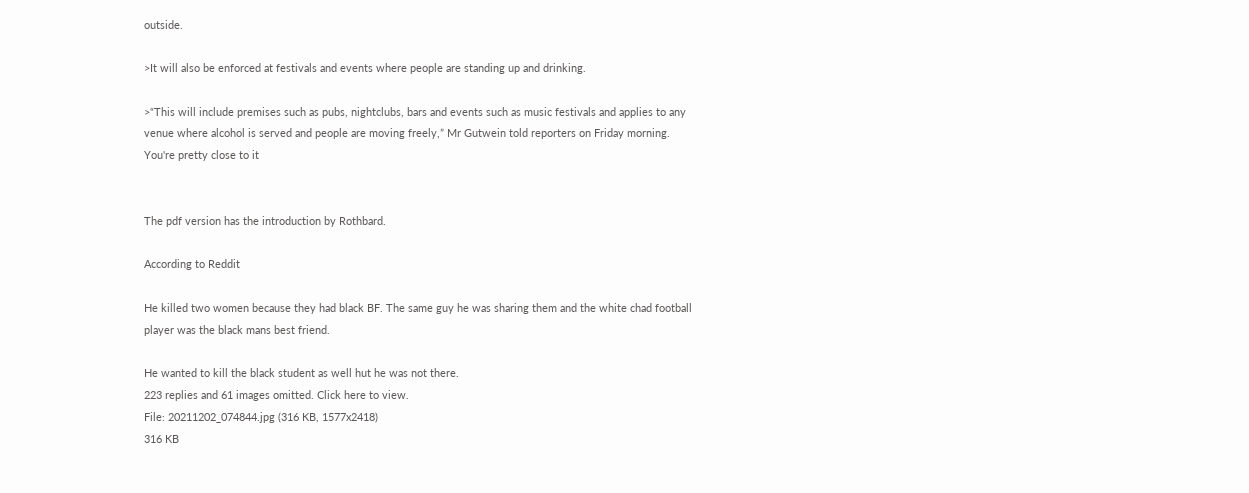outside.

>It will also be enforced at festivals and events where people are standing up and drinking.

>“This will include premises such as pubs, nightclubs, bars and events such as music festivals and applies to any venue where alcohol is served and people are moving freely,” Mr Gutwein told reporters on Friday morning.
You're pretty close to it


The pdf version has the introduction by Rothbard.

According to Reddit

He killed two women because they had black BF. The same guy he was sharing them and the white chad football player was the black mans best friend.

He wanted to kill the black student as well hut he was not there.
223 replies and 61 images omitted. Click here to view.
File: 20211202_074844.jpg (316 KB, 1577x2418)
316 KB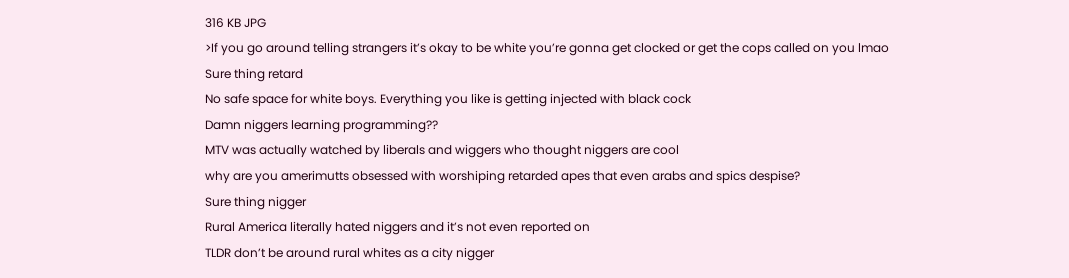316 KB JPG
>If you go around telling strangers it’s okay to be white you’re gonna get clocked or get the cops called on you lmao
Sure thing retard
No safe space for white boys. Everything you like is getting injected with black cock
Damn niggers learning programming??
MTV was actually watched by liberals and wiggers who thought niggers are cool
why are you amerimutts obsessed with worshiping retarded apes that even arabs and spics despise?
Sure thing nigger
Rural America literally hated niggers and it’s not even reported on
TLDR don’t be around rural whites as a city nigger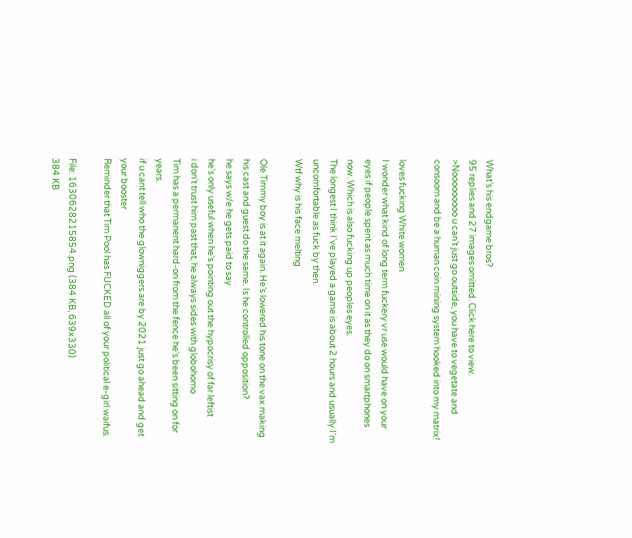What’s his endgame bros?
95 replies and 27 images omitted. Click here to view.
>Nooooooooo u can’t just go outside, you have to vegetate and consoom and be a human coin mining system hooked into my matrix!

loves fucking White women
I wonder what kind of long term fuckery vr use would have on your eyes if people spent as much time on it as they do on smartphones now. Which is also fucking up peoples eyes.
The longest I think I've played a game is about 2 hours and usually I'm uncomfortable as fuck by then.
Wtf why is his face melting

Ole Timmy boy is at it again. He’s lowered his tone on the vax making his cast and guest do the same. Is he controlled opposition?
he says w/e he gets paid to say
he's only useful when he's pointing out the hypocrisy of far leftist
i don't trust him past that, he always sides with globohomo
Tim has a permanent hard-on from the fence he's been sitting on for years.
if u cant tell who the glowniggers are by 2021 just go ahead and get your booster
Reminder that Tim Pool has FUCKED all of your political e-girl waifus.

File: 1630628215854.png (384 KB, 639x330)
384 KB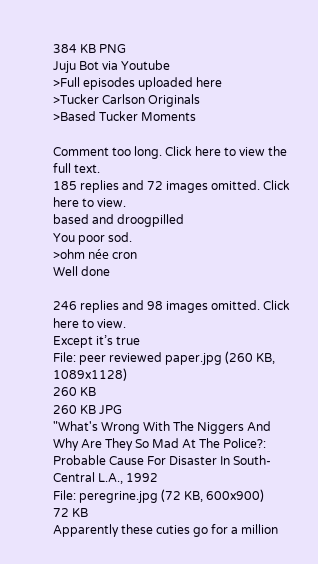384 KB PNG
Juju Bot via Youtube
>Full episodes uploaded here
>Tucker Carlson Originals
>Based Tucker Moments

Comment too long. Click here to view the full text.
185 replies and 72 images omitted. Click here to view.
based and droogpilled
You poor sod.
>ohm née cron
Well done

246 replies and 98 images omitted. Click here to view.
Except it’s true
File: peer reviewed paper.jpg (260 KB, 1089x1128)
260 KB
260 KB JPG
"What's Wrong With The Niggers And Why Are They So Mad At The Police?: Probable Cause For Disaster In South-Central L.A., 1992
File: peregrine.jpg (72 KB, 600x900)
72 KB
Apparently these cuties go for a million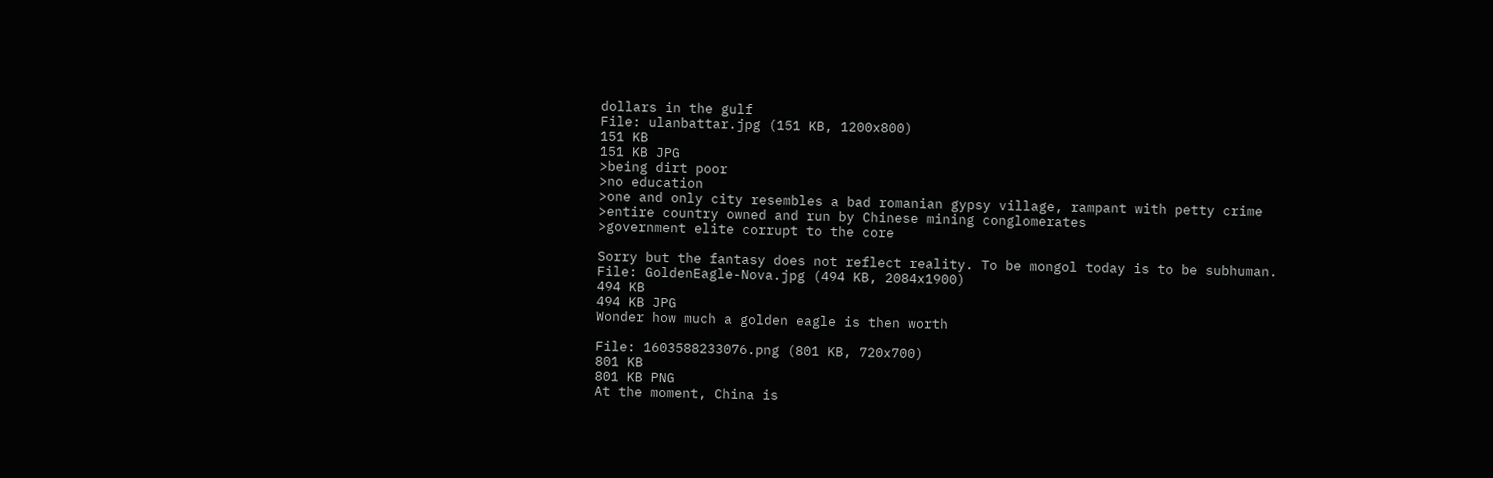dollars in the gulf
File: ulanbattar.jpg (151 KB, 1200x800)
151 KB
151 KB JPG
>being dirt poor
>no education
>one and only city resembles a bad romanian gypsy village, rampant with petty crime
>entire country owned and run by Chinese mining conglomerates
>government elite corrupt to the core

Sorry but the fantasy does not reflect reality. To be mongol today is to be subhuman.
File: GoldenEagle-Nova.jpg (494 KB, 2084x1900)
494 KB
494 KB JPG
Wonder how much a golden eagle is then worth

File: 1603588233076.png (801 KB, 720x700)
801 KB
801 KB PNG
At the moment, China is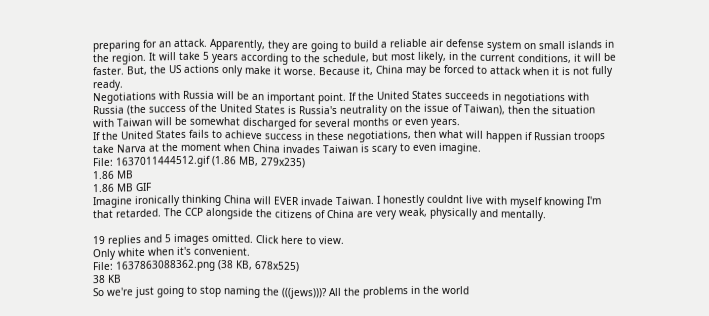preparing for an attack. Apparently, they are going to build a reliable air defense system on small islands in the region. It will take 5 years according to the schedule, but most likely, in the current conditions, it will be faster. But, the US actions only make it worse. Because it, China may be forced to attack when it is not fully ready.
Negotiations with Russia will be an important point. If the United States succeeds in negotiations with Russia (the success of the United States is Russia's neutrality on the issue of Taiwan), then the situation with Taiwan will be somewhat discharged for several months or even years.
If the United States fails to achieve success in these negotiations, then what will happen if Russian troops take Narva at the moment when China invades Taiwan is scary to even imagine.
File: 1637011444512.gif (1.86 MB, 279x235)
1.86 MB
1.86 MB GIF
Imagine ironically thinking China will EVER invade Taiwan. I honestly couldnt live with myself knowing I'm that retarded. The CCP alongside the citizens of China are very weak, physically and mentally.

19 replies and 5 images omitted. Click here to view.
Only white when it's convenient.
File: 1637863088362.png (38 KB, 678x525)
38 KB
So we're just going to stop naming the (((jews)))? All the problems in the world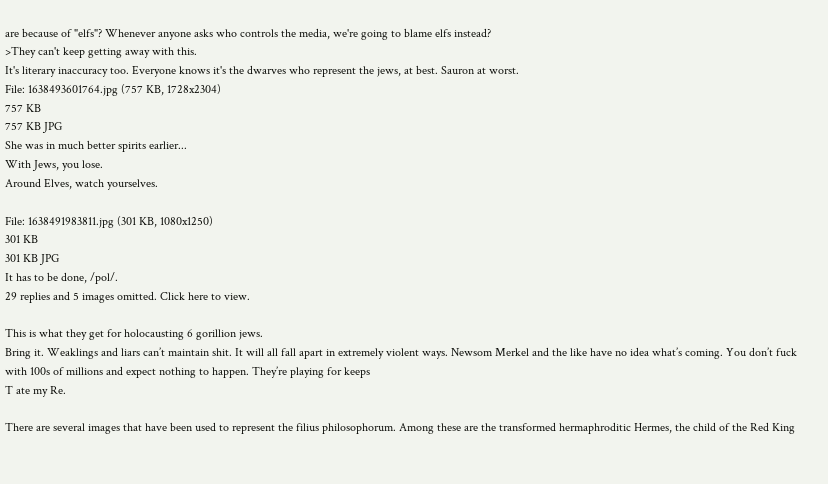are because of "elfs"? Whenever anyone asks who controls the media, we're going to blame elfs instead?
>They can't keep getting away with this.
It's literary inaccuracy too. Everyone knows it's the dwarves who represent the jews, at best. Sauron at worst.
File: 1638493601764.jpg (757 KB, 1728x2304)
757 KB
757 KB JPG
She was in much better spirits earlier...
With Jews, you lose.
Around Elves, watch yourselves.

File: 1638491983811.jpg (301 KB, 1080x1250)
301 KB
301 KB JPG
It has to be done, /pol/.
29 replies and 5 images omitted. Click here to view.

This is what they get for holocausting 6 gorillion jews.
Bring it. Weaklings and liars can’t maintain shit. It will all fall apart in extremely violent ways. Newsom Merkel and the like have no idea what’s coming. You don’t fuck with 100s of millions and expect nothing to happen. They’re playing for keeps
T ate my Re.

There are several images that have been used to represent the filius philosophorum. Among these are the transformed hermaphroditic Hermes, the child of the Red King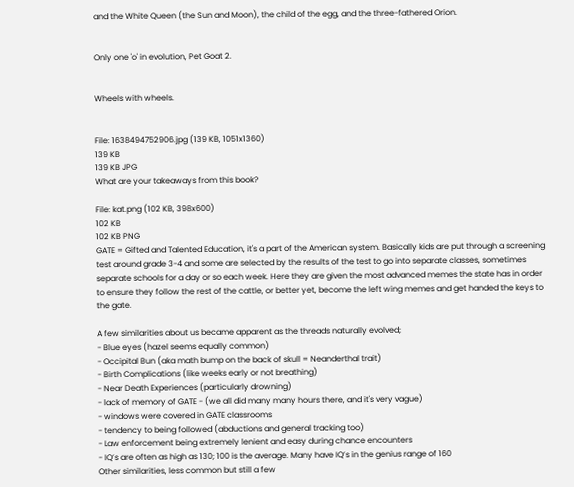and the White Queen (the Sun and Moon), the child of the egg, and the three-fathered Orion.


Only one 'o' in evolution, Pet Goat 2.


Wheels with wheels.


File: 1638494752906.jpg (139 KB, 1051x1360)
139 KB
139 KB JPG
What are your takeaways from this book?

File: kat.png (102 KB, 398x600)
102 KB
102 KB PNG
GATE = Gifted and Talented Education, it's a part of the American system. Basically kids are put through a screening test around grade 3-4 and some are selected by the results of the test to go into separate classes, sometimes separate schools for a day or so each week. Here they are given the most advanced memes the state has in order to ensure they follow the rest of the cattle, or better yet, become the left wing memes and get handed the keys to the gate.

A few similarities about us became apparent as the threads naturally evolved;
- Blue eyes (hazel seems equally common)
- Occipital Bun (aka math bump on the back of skull = Neanderthal trait)
- Birth Complications (like weeks early or not breathing)
- Near Death Experiences (particularly drowning)
- lack of memory of GATE - (we all did many many hours there, and it's very vague)
- windows were covered in GATE classrooms
- tendency to being followed (abductions and general tracking too)
- Law enforcement being extremely lenient and easy during chance encounters
- IQ’s are often as high as 130; 100 is the average. Many have IQ’s in the genius range of 160
Other similarities, less common but still a few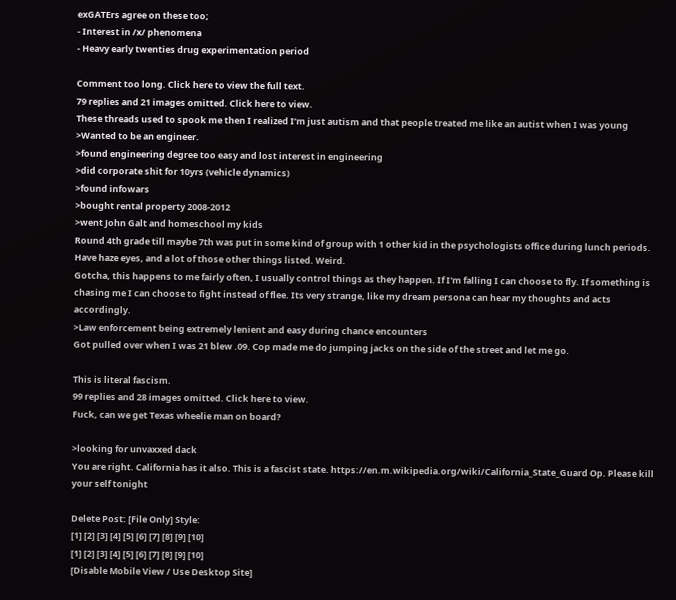exGATErs agree on these too;
- Interest in /x/ phenomena
- Heavy early twenties drug experimentation period

Comment too long. Click here to view the full text.
79 replies and 21 images omitted. Click here to view.
These threads used to spook me then I realized I’m just autism and that people treated me like an autist when I was young
>Wanted to be an engineer.
>found engineering degree too easy and lost interest in engineering
>did corporate shit for 10yrs (vehicle dynamics)
>found infowars
>bought rental property 2008-2012
>went John Galt and homeschool my kids
Round 4th grade till maybe 7th was put in some kind of group with 1 other kid in the psychologists office during lunch periods. Have haze eyes, and a lot of those other things listed. Weird.
Gotcha, this happens to me fairly often, I usually control things as they happen. If I'm falling I can choose to fly. If something is chasing me I can choose to fight instead of flee. Its very strange, like my dream persona can hear my thoughts and acts accordingly.
>Law enforcement being extremely lenient and easy during chance encounters
Got pulled over when I was 21 blew .09. Cop made me do jumping jacks on the side of the street and let me go.

This is literal fascism.
99 replies and 28 images omitted. Click here to view.
Fuck, can we get Texas wheelie man on board?

>looking for unvaxxed dack
You are right. California has it also. This is a fascist state. https://en.m.wikipedia.org/wiki/California_State_Guard Op. Please kill your self tonight

Delete Post: [File Only] Style:
[1] [2] [3] [4] [5] [6] [7] [8] [9] [10]
[1] [2] [3] [4] [5] [6] [7] [8] [9] [10]
[Disable Mobile View / Use Desktop Site]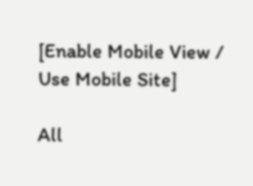[Enable Mobile View / Use Mobile Site]

All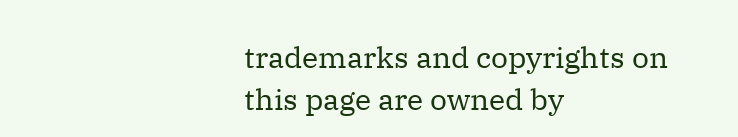trademarks and copyrights on this page are owned by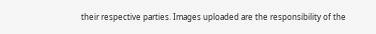their respective parties. Images uploaded are the responsibility of the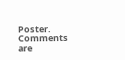Poster. Comments are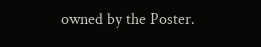owned by the Poster.